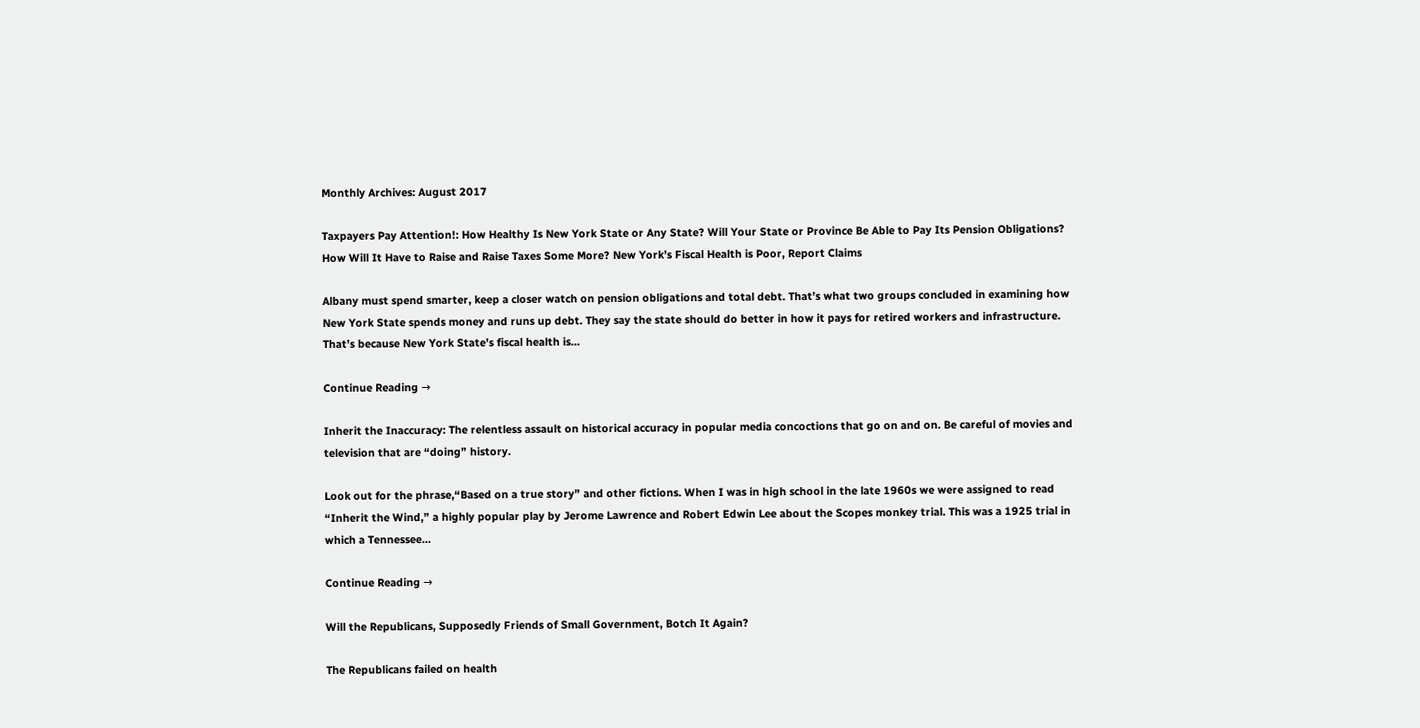Monthly Archives: August 2017

Taxpayers Pay Attention!: How Healthy Is New York State or Any State? Will Your State or Province Be Able to Pay Its Pension Obligations? How Will It Have to Raise and Raise Taxes Some More? New York’s Fiscal Health is Poor, Report Claims

Albany must spend smarter, keep a closer watch on pension obligations and total debt. That’s what two groups concluded in examining how New York State spends money and runs up debt. They say the state should do better in how it pays for retired workers and infrastructure. That’s because New York State’s fiscal health is…

Continue Reading →

Inherit the Inaccuracy: The relentless assault on historical accuracy in popular media concoctions that go on and on. Be careful of movies and television that are “doing” history.

Look out for the phrase,“Based on a true story” and other fictions. When I was in high school in the late 1960s we were assigned to read “Inherit the Wind,” a highly popular play by Jerome Lawrence and Robert Edwin Lee about the Scopes monkey trial. This was a 1925 trial in which a Tennessee…

Continue Reading →

Will the Republicans, Supposedly Friends of Small Government, Botch It Again?

The Republicans failed on health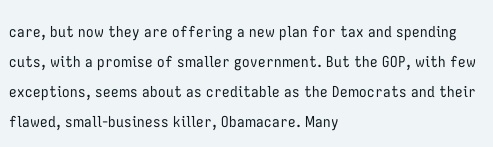care, but now they are offering a new plan for tax and spending cuts, with a promise of smaller government. But the GOP, with few exceptions, seems about as creditable as the Democrats and their flawed, small-business killer, Obamacare. Many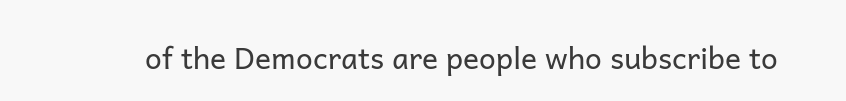of the Democrats are people who subscribe to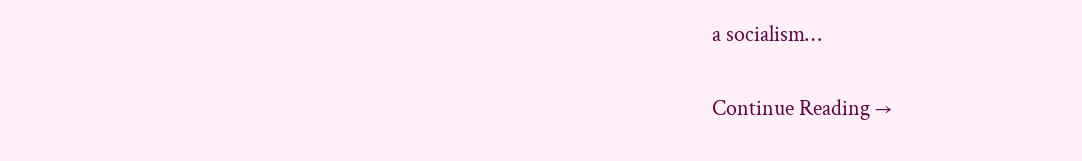a socialism…

Continue Reading →